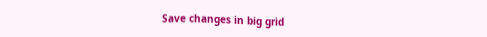Save changes in big grid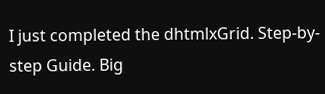I just completed the dhtmlxGrid. Step-by-step Guide. Big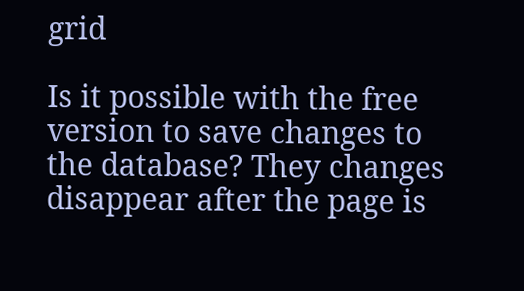grid

Is it possible with the free version to save changes to the database? They changes disappear after the page is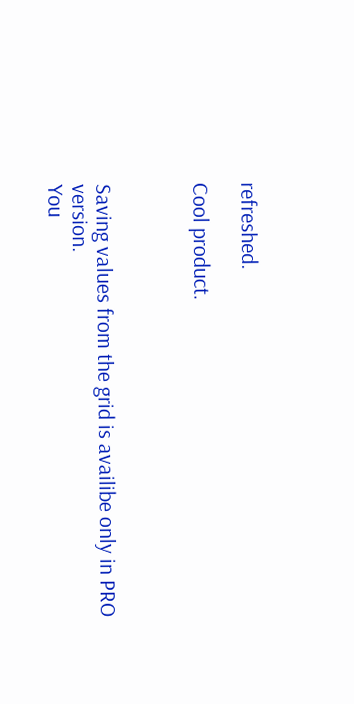refreshed.

Cool product.



Saving values from the grid is availibe only in PRO version.
You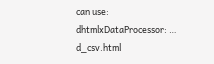can use:
dhtmlxDataProcessor: … d_csv.html